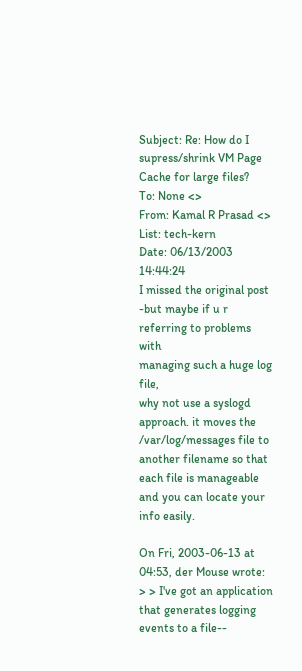Subject: Re: How do I supress/shrink VM Page Cache for large files?
To: None <>
From: Kamal R Prasad <>
List: tech-kern
Date: 06/13/2003 14:44:24
I missed the original post -but maybe if u r referring to problems with
managing such a huge log file,
why not use a syslogd approach. it moves the /var/log/messages file to
another filename so that each file is manageable and you can locate your
info easily.

On Fri, 2003-06-13 at 04:53, der Mouse wrote:
> > I've got an application that generates logging events to a file--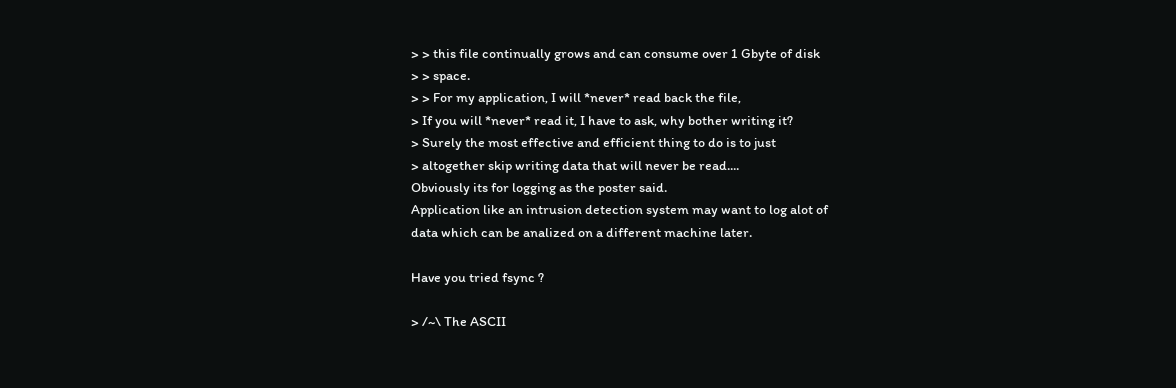> > this file continually grows and can consume over 1 Gbyte of disk
> > space.
> > For my application, I will *never* read back the file,
> If you will *never* read it, I have to ask, why bother writing it?
> Surely the most effective and efficient thing to do is to just
> altogether skip writing data that will never be read....
Obviously its for logging as the poster said.
Application like an intrusion detection system may want to log alot of
data which can be analized on a different machine later.

Have you tried fsync ?

> /~\ The ASCII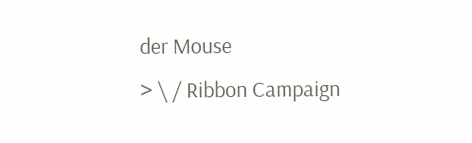der Mouse
> \ / Ribbon Campaign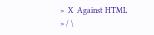>  X  Against HTML
> / \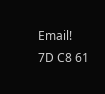Email!                  7D C8 61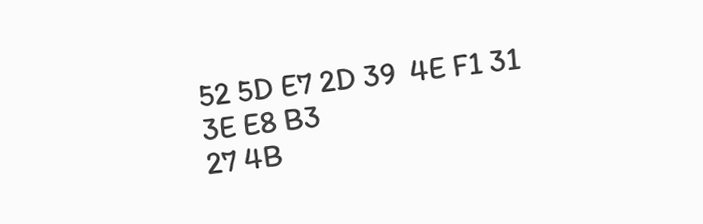52 5D E7 2D 39  4E F1 31 3E E8 B3
27 4B